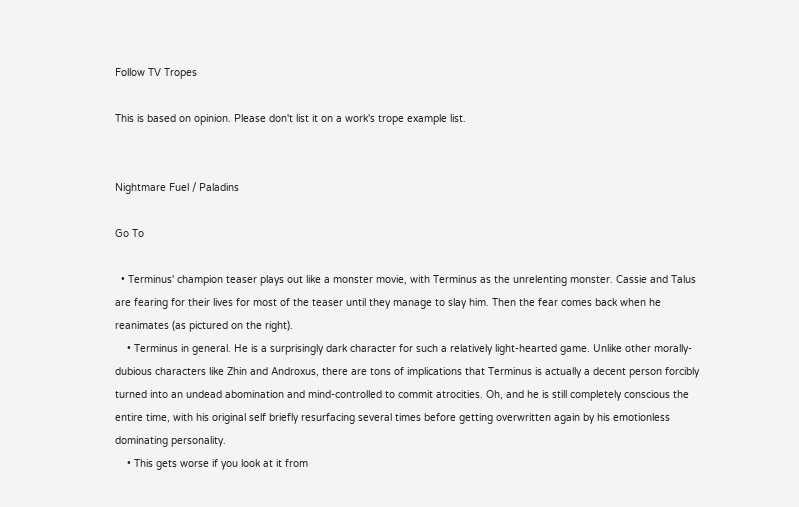Follow TV Tropes

This is based on opinion. Please don't list it on a work's trope example list.


Nightmare Fuel / Paladins

Go To

  • Terminus' champion teaser plays out like a monster movie, with Terminus as the unrelenting monster. Cassie and Talus are fearing for their lives for most of the teaser until they manage to slay him. Then the fear comes back when he reanimates (as pictured on the right).
    • Terminus in general. He is a surprisingly dark character for such a relatively light-hearted game. Unlike other morally-dubious characters like Zhin and Androxus, there are tons of implications that Terminus is actually a decent person forcibly turned into an undead abomination and mind-controlled to commit atrocities. Oh, and he is still completely conscious the entire time, with his original self briefly resurfacing several times before getting overwritten again by his emotionless dominating personality.
    • This gets worse if you look at it from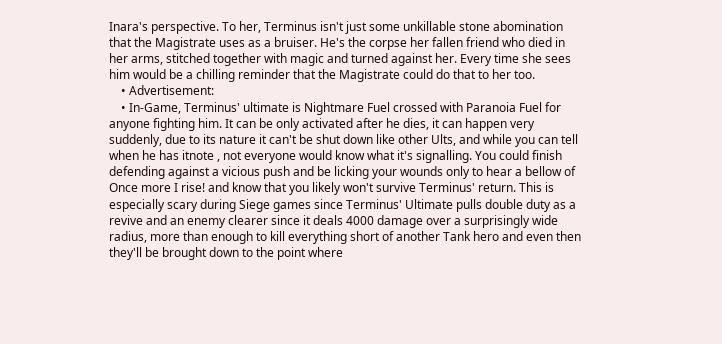Inara's perspective. To her, Terminus isn't just some unkillable stone abomination that the Magistrate uses as a bruiser. He's the corpse her fallen friend who died in her arms, stitched together with magic and turned against her. Every time she sees him would be a chilling reminder that the Magistrate could do that to her too.
    • Advertisement:
    • In-Game, Terminus' ultimate is Nightmare Fuel crossed with Paranoia Fuel for anyone fighting him. It can be only activated after he dies, it can happen very suddenly, due to its nature it can't be shut down like other Ults, and while you can tell when he has itnote , not everyone would know what it's signalling. You could finish defending against a vicious push and be licking your wounds only to hear a bellow of Once more I rise! and know that you likely won't survive Terminus' return. This is especially scary during Siege games since Terminus' Ultimate pulls double duty as a revive and an enemy clearer since it deals 4000 damage over a surprisingly wide radius, more than enough to kill everything short of another Tank hero and even then they'll be brought down to the point where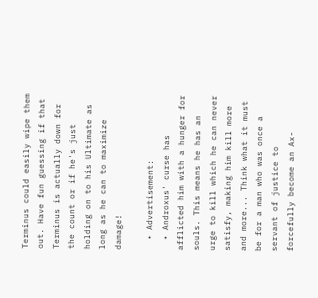Terminus could easily wipe them out. Have fun guessing if that Terminus is actually down for the count or if he's just holding on to his Ultimate as long as he can to maximize damage!

  • Advertisement:
  • Androxus' curse has afflicted him with a hunger for souls. This means he has an urge to kill which he can never satisfy, making him kill more and more... Think what it must be for a man who was once a servant of justice to forcefully become an Ax-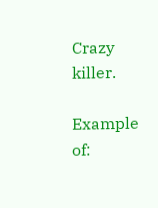Crazy killer.

Example of: